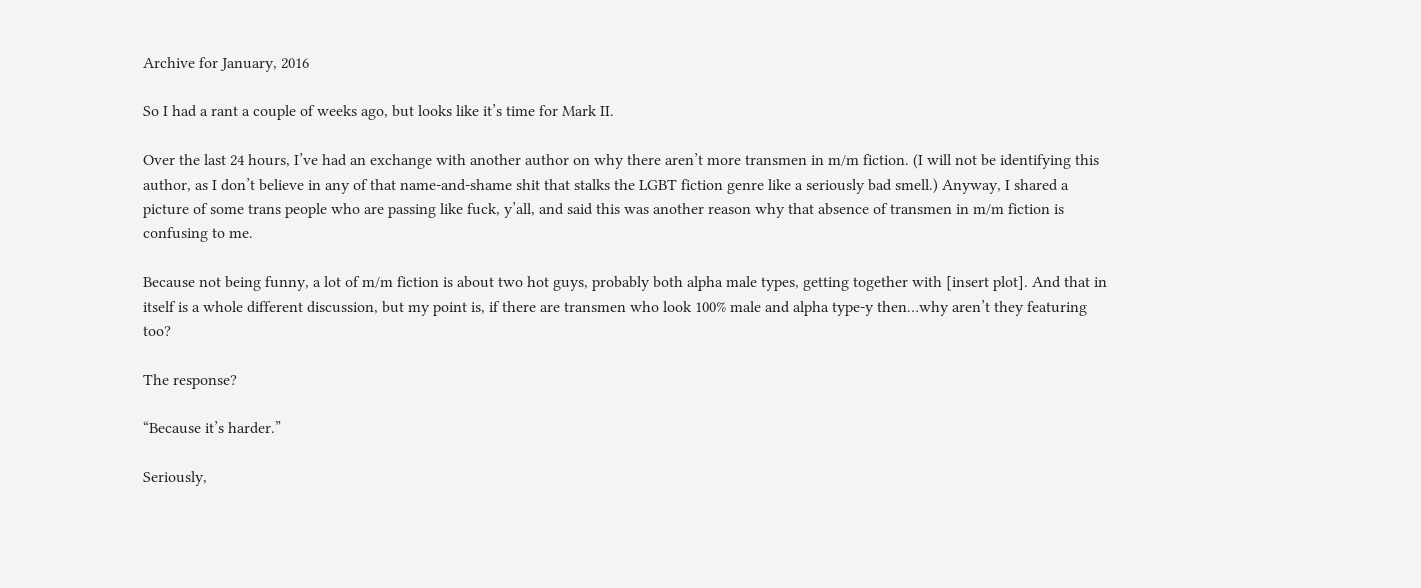Archive for January, 2016

So I had a rant a couple of weeks ago, but looks like it’s time for Mark II.

Over the last 24 hours, I’ve had an exchange with another author on why there aren’t more transmen in m/m fiction. (I will not be identifying this author, as I don’t believe in any of that name-and-shame shit that stalks the LGBT fiction genre like a seriously bad smell.) Anyway, I shared a picture of some trans people who are passing like fuck, y’all, and said this was another reason why that absence of transmen in m/m fiction is confusing to me.

Because not being funny, a lot of m/m fiction is about two hot guys, probably both alpha male types, getting together with [insert plot]. And that in itself is a whole different discussion, but my point is, if there are transmen who look 100% male and alpha type-y then…why aren’t they featuring too?

The response?

“Because it’s harder.”

Seriously,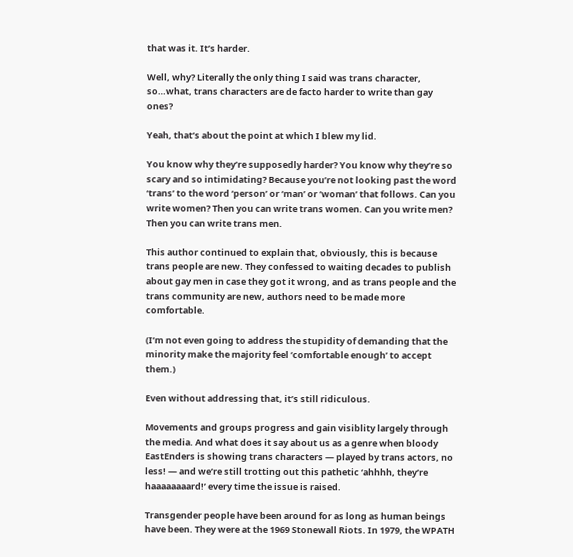that was it. It’s harder.

Well, why? Literally the only thing I said was trans character, so…what, trans characters are de facto harder to write than gay ones?

Yeah, that’s about the point at which I blew my lid.

You know why they’re supposedly harder? You know why they’re so scary and so intimidating? Because you’re not looking past the word ‘trans’ to the word ‘person’ or ‘man’ or ‘woman’ that follows. Can you write women? Then you can write trans women. Can you write men? Then you can write trans men.

This author continued to explain that, obviously, this is because trans people are new. They confessed to waiting decades to publish about gay men in case they got it wrong, and as trans people and the trans community are new, authors need to be made more comfortable.

(I’m not even going to address the stupidity of demanding that the minority make the majority feel ‘comfortable enough’ to accept them.)

Even without addressing that, it’s still ridiculous.

Movements and groups progress and gain visiblity largely through the media. And what does it say about us as a genre when bloody EastEnders is showing trans characters — played by trans actors, no less! — and we’re still trotting out this pathetic ‘ahhhh, they’re haaaaaaaard!’ every time the issue is raised.

Transgender people have been around for as long as human beings have been. They were at the 1969 Stonewall Riots. In 1979, the WPATH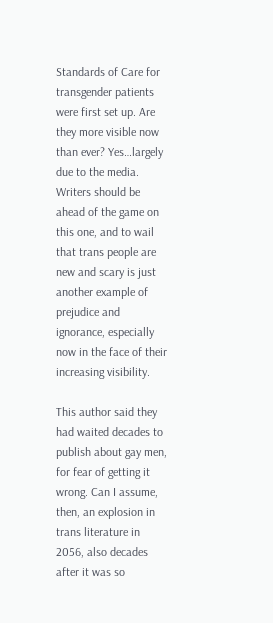Standards of Care for transgender patients were first set up. Are they more visible now than ever? Yes…largely due to the media. Writers should be ahead of the game on this one, and to wail that trans people are new and scary is just another example of prejudice and ignorance, especially now in the face of their increasing visibility.

This author said they had waited decades to publish about gay men, for fear of getting it wrong. Can I assume, then, an explosion in trans literature in 2056, also decades after it was so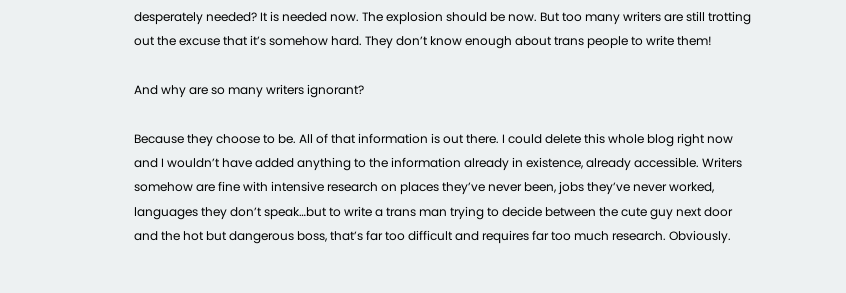desperately needed? It is needed now. The explosion should be now. But too many writers are still trotting out the excuse that it’s somehow hard. They don’t know enough about trans people to write them!

And why are so many writers ignorant?

Because they choose to be. All of that information is out there. I could delete this whole blog right now and I wouldn’t have added anything to the information already in existence, already accessible. Writers somehow are fine with intensive research on places they’ve never been, jobs they’ve never worked, languages they don’t speak…but to write a trans man trying to decide between the cute guy next door and the hot but dangerous boss, that’s far too difficult and requires far too much research. Obviously.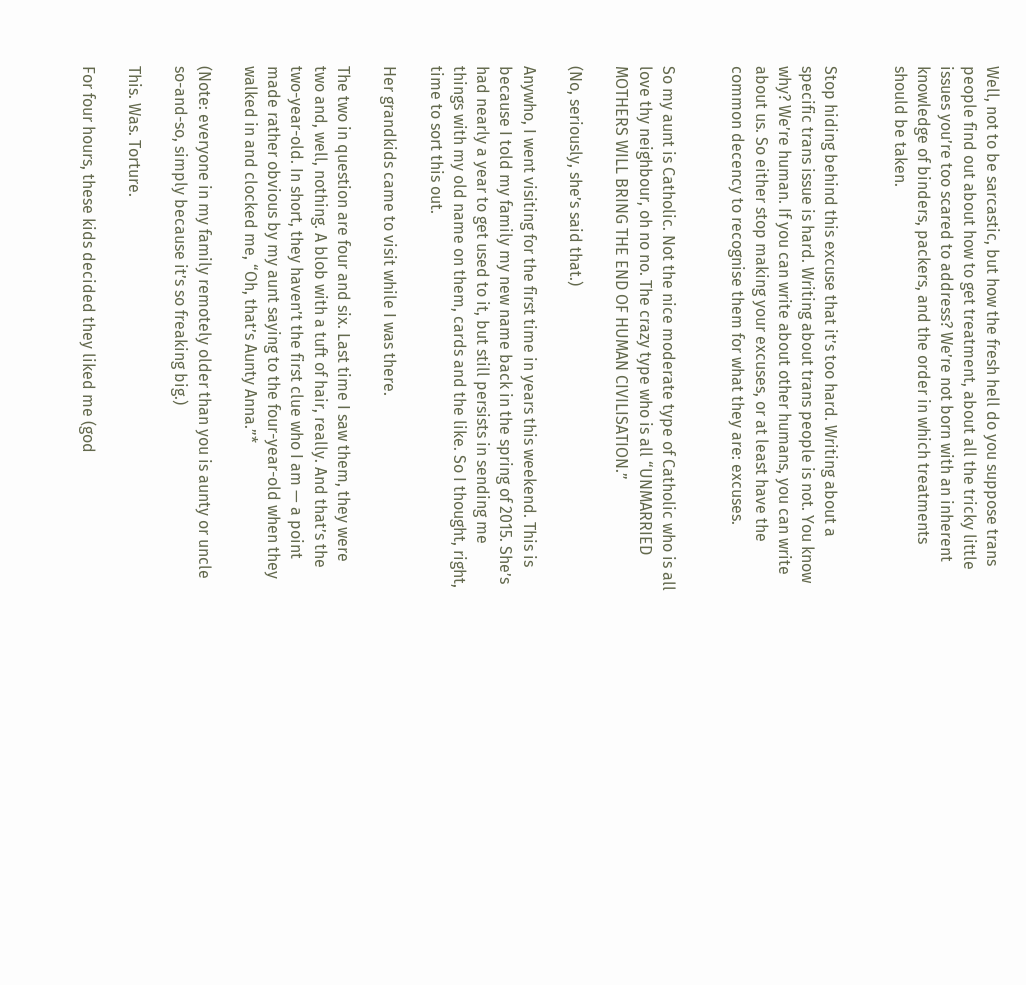Well, not to be sarcastic, but how the fresh hell do you suppose trans people find out about how to get treatment, about all the tricky little issues you’re too scared to address? We’re not born with an inherent knowledge of binders, packers, and the order in which treatments should be taken.


Stop hiding behind this excuse that it’s too hard. Writing about a specific trans issue is hard. Writing about trans people is not. You know why? We’re human. If you can write about other humans, you can write about us. So either stop making your excuses, or at least have the common decency to recognise them for what they are: excuses.


So my aunt is Catholic. Not the nice moderate type of Catholic who is all love thy neighbour, oh no no. The crazy type who is all “UNMARRIED MOTHERS WILL BRING THE END OF HUMAN CIVILISATION.”

(No, seriously, she’s said that.)

Anywho, I went visiting for the first time in years this weekend. This is because I told my family my new name back in the spring of 2015. She’s had nearly a year to get used to it, but still persists in sending me things with my old name on them, cards and the like. So I thought, right, time to sort this out.

Her grandkids came to visit while I was there.

The two in question are four and six. Last time I saw them, they were two and, well, nothing. A blob with a tuft of hair, really. And that’s the two-year-old. In short, they haven’t the first clue who I am — a point made rather obvious by my aunt saying to the four-year-old when they walked in and clocked me, “Oh, that’s Aunty Anna.”*

(Note: everyone in my family remotely older than you is aunty or uncle so-and-so, simply because it’s so freaking big.)

This. Was. Torture.

For four hours, these kids decided they liked me (god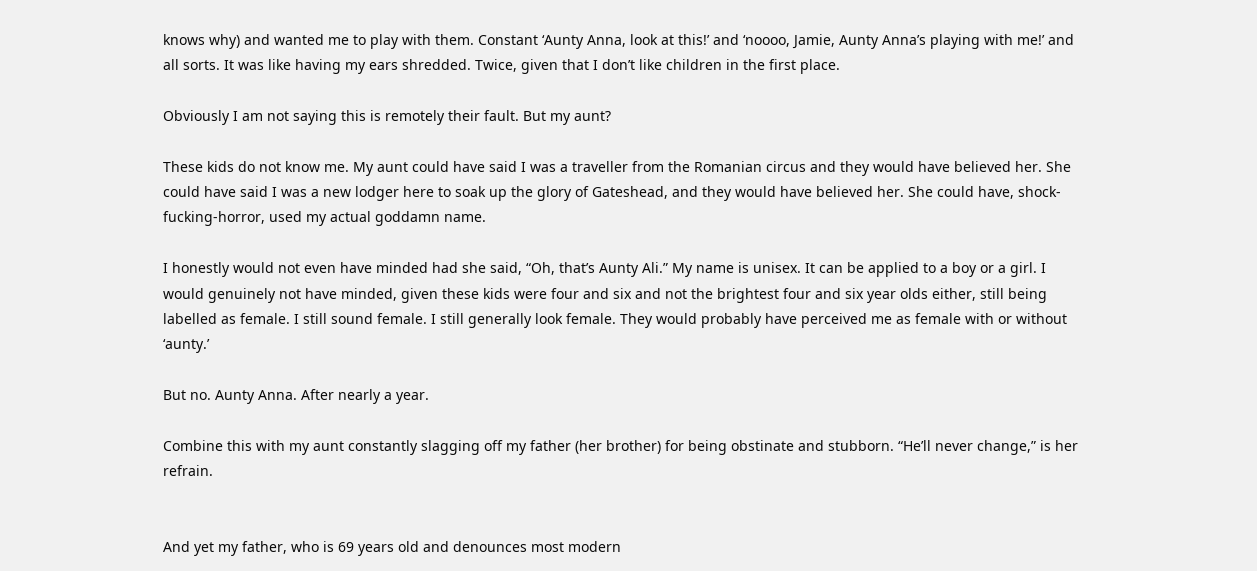knows why) and wanted me to play with them. Constant ‘Aunty Anna, look at this!’ and ‘noooo, Jamie, Aunty Anna’s playing with me!’ and all sorts. It was like having my ears shredded. Twice, given that I don’t like children in the first place.

Obviously I am not saying this is remotely their fault. But my aunt?

These kids do not know me. My aunt could have said I was a traveller from the Romanian circus and they would have believed her. She could have said I was a new lodger here to soak up the glory of Gateshead, and they would have believed her. She could have, shock-fucking-horror, used my actual goddamn name.

I honestly would not even have minded had she said, “Oh, that’s Aunty Ali.” My name is unisex. It can be applied to a boy or a girl. I would genuinely not have minded, given these kids were four and six and not the brightest four and six year olds either, still being labelled as female. I still sound female. I still generally look female. They would probably have perceived me as female with or without ‘aunty.’

But no. Aunty Anna. After nearly a year.

Combine this with my aunt constantly slagging off my father (her brother) for being obstinate and stubborn. “He’ll never change,” is her refrain.


And yet my father, who is 69 years old and denounces most modern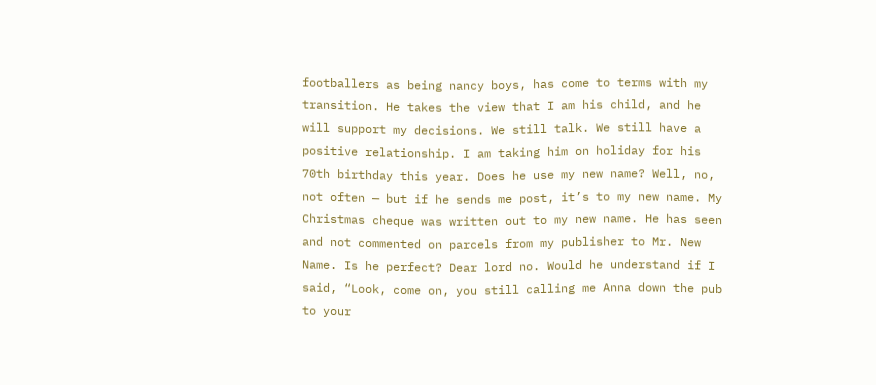footballers as being nancy boys, has come to terms with my transition. He takes the view that I am his child, and he will support my decisions. We still talk. We still have a positive relationship. I am taking him on holiday for his 70th birthday this year. Does he use my new name? Well, no, not often — but if he sends me post, it’s to my new name. My Christmas cheque was written out to my new name. He has seen and not commented on parcels from my publisher to Mr. New Name. Is he perfect? Dear lord no. Would he understand if I said, “Look, come on, you still calling me Anna down the pub to your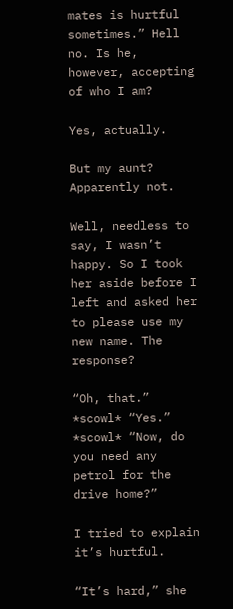mates is hurtful sometimes.” Hell no. Is he, however, accepting of who I am?

Yes, actually.

But my aunt? Apparently not.

Well, needless to say, I wasn’t happy. So I took her aside before I left and asked her to please use my new name. The response?

“Oh, that.” *scowl* “Yes.” *scowl* “Now, do you need any petrol for the drive home?”

I tried to explain it’s hurtful.

“It’s hard,” she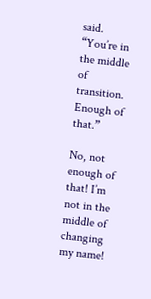said. “You’re in the middle of transition. Enough of that.”

No, not enough of that! I’m not in the middle of changing my name!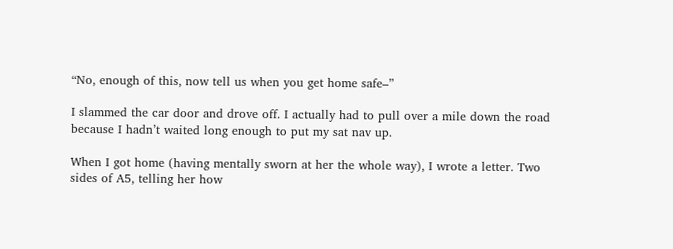“No, enough of this, now tell us when you get home safe–”

I slammed the car door and drove off. I actually had to pull over a mile down the road because I hadn’t waited long enough to put my sat nav up.

When I got home (having mentally sworn at her the whole way), I wrote a letter. Two sides of A5, telling her how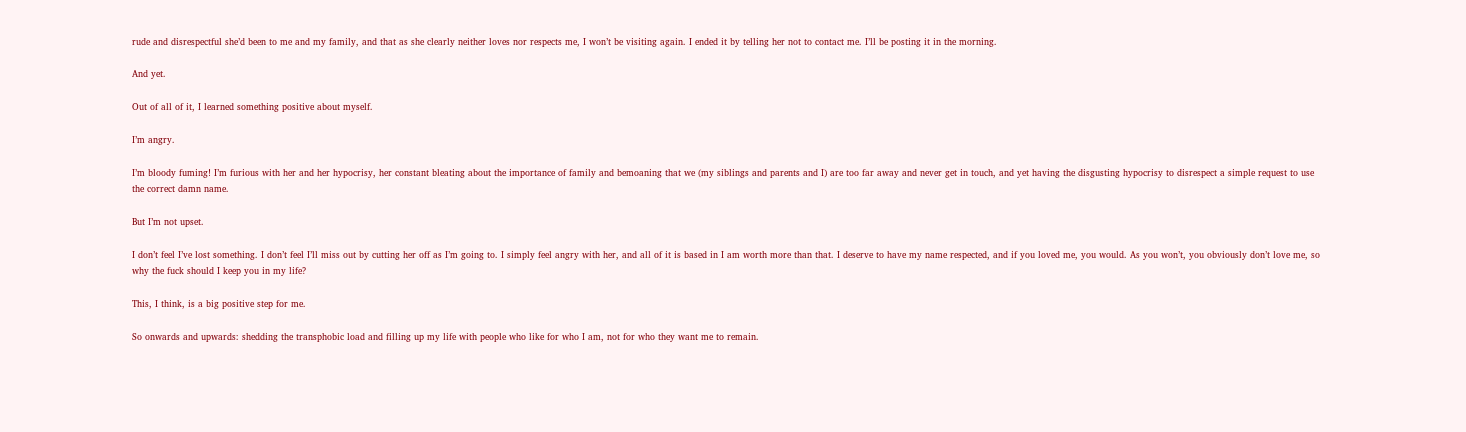rude and disrespectful she’d been to me and my family, and that as she clearly neither loves nor respects me, I won’t be visiting again. I ended it by telling her not to contact me. I’ll be posting it in the morning.

And yet.

Out of all of it, I learned something positive about myself.

I’m angry.

I’m bloody fuming! I’m furious with her and her hypocrisy, her constant bleating about the importance of family and bemoaning that we (my siblings and parents and I) are too far away and never get in touch, and yet having the disgusting hypocrisy to disrespect a simple request to use the correct damn name.

But I’m not upset.

I don’t feel I’ve lost something. I don’t feel I’ll miss out by cutting her off as I’m going to. I simply feel angry with her, and all of it is based in I am worth more than that. I deserve to have my name respected, and if you loved me, you would. As you won’t, you obviously don’t love me, so why the fuck should I keep you in my life?

This, I think, is a big positive step for me.

So onwards and upwards: shedding the transphobic load and filling up my life with people who like for who I am, not for who they want me to remain.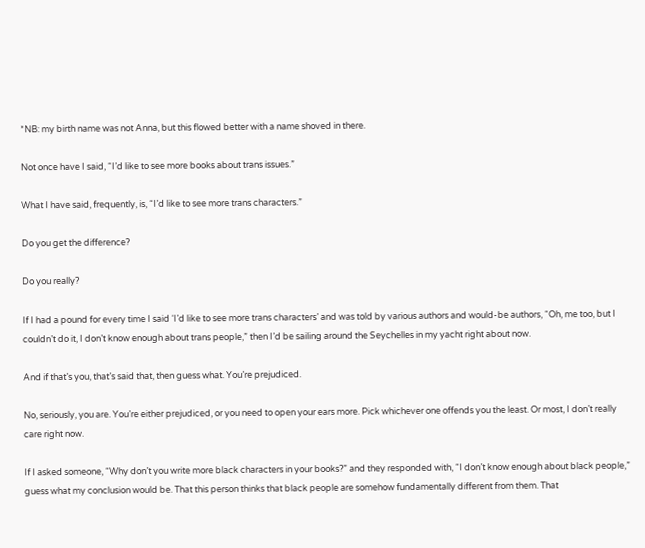*NB: my birth name was not Anna, but this flowed better with a name shoved in there.

Not once have I said, “I’d like to see more books about trans issues.”

What I have said, frequently, is, “I’d like to see more trans characters.”

Do you get the difference?

Do you really?

If I had a pound for every time I said ‘I’d like to see more trans characters’ and was told by various authors and would-be authors, “Oh, me too, but I couldn’t do it, I don’t know enough about trans people,” then I’d be sailing around the Seychelles in my yacht right about now.

And if that’s you, that’s said that, then guess what. You’re prejudiced.

No, seriously, you are. You’re either prejudiced, or you need to open your ears more. Pick whichever one offends you the least. Or most, I don’t really care right now.

If I asked someone, “Why don’t you write more black characters in your books?” and they responded with, “I don’t know enough about black people,” guess what my conclusion would be. That this person thinks that black people are somehow fundamentally different from them. That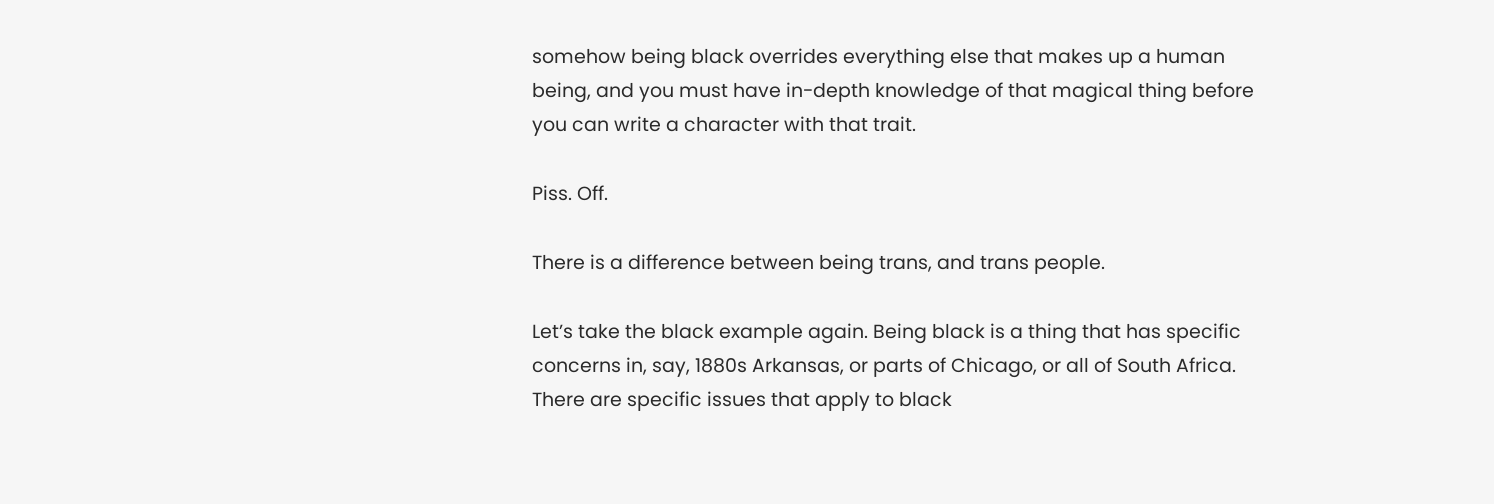somehow being black overrides everything else that makes up a human being, and you must have in-depth knowledge of that magical thing before you can write a character with that trait.

Piss. Off.

There is a difference between being trans, and trans people.

Let’s take the black example again. Being black is a thing that has specific concerns in, say, 1880s Arkansas, or parts of Chicago, or all of South Africa. There are specific issues that apply to black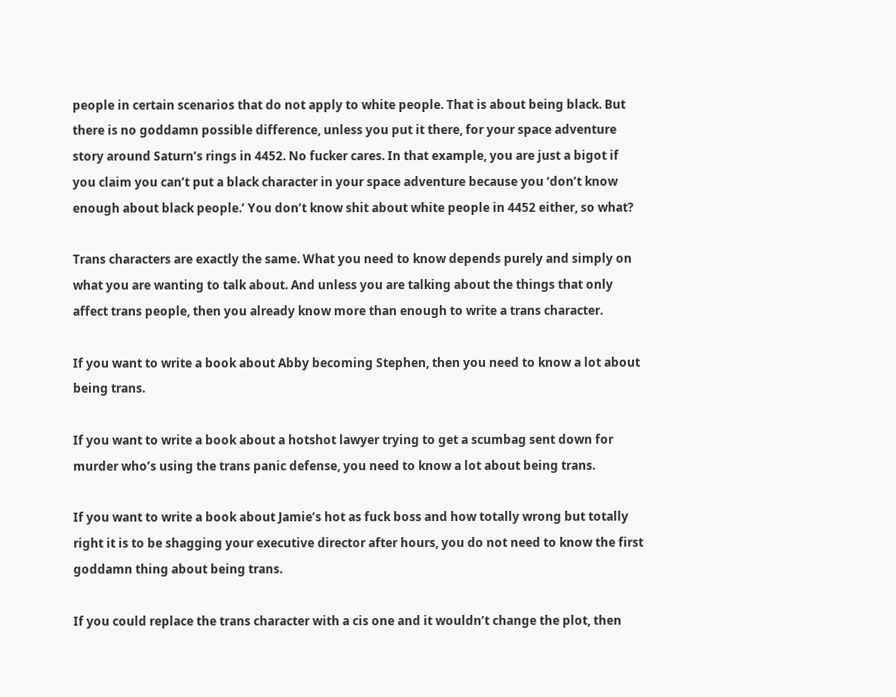people in certain scenarios that do not apply to white people. That is about being black. But there is no goddamn possible difference, unless you put it there, for your space adventure story around Saturn’s rings in 4452. No fucker cares. In that example, you are just a bigot if you claim you can’t put a black character in your space adventure because you ‘don’t know enough about black people.’ You don’t know shit about white people in 4452 either, so what?

Trans characters are exactly the same. What you need to know depends purely and simply on what you are wanting to talk about. And unless you are talking about the things that only affect trans people, then you already know more than enough to write a trans character.

If you want to write a book about Abby becoming Stephen, then you need to know a lot about being trans.

If you want to write a book about a hotshot lawyer trying to get a scumbag sent down for murder who’s using the trans panic defense, you need to know a lot about being trans.

If you want to write a book about Jamie’s hot as fuck boss and how totally wrong but totally right it is to be shagging your executive director after hours, you do not need to know the first goddamn thing about being trans.

If you could replace the trans character with a cis one and it wouldn’t change the plot, then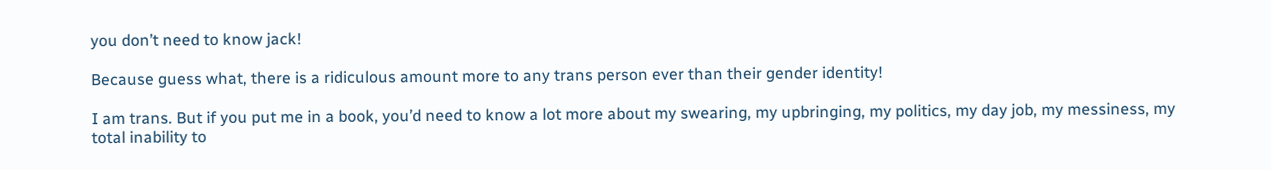you don’t need to know jack!

Because guess what, there is a ridiculous amount more to any trans person ever than their gender identity!

I am trans. But if you put me in a book, you’d need to know a lot more about my swearing, my upbringing, my politics, my day job, my messiness, my total inability to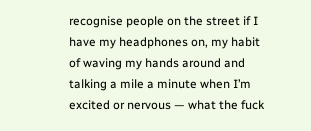recognise people on the street if I have my headphones on, my habit of waving my hands around and talking a mile a minute when I’m excited or nervous — what the fuck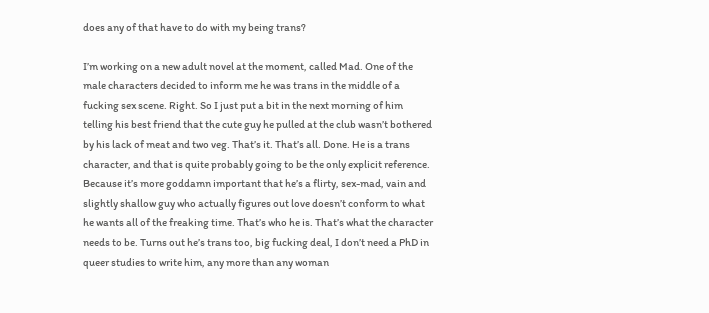does any of that have to do with my being trans?

I’m working on a new adult novel at the moment, called Mad. One of the male characters decided to inform me he was trans in the middle of a fucking sex scene. Right. So I just put a bit in the next morning of him telling his best friend that the cute guy he pulled at the club wasn’t bothered by his lack of meat and two veg. That’s it. That’s all. Done. He is a trans character, and that is quite probably going to be the only explicit reference. Because it’s more goddamn important that he’s a flirty, sex-mad, vain and slightly shallow guy who actually figures out love doesn’t conform to what he wants all of the freaking time. That’s who he is. That’s what the character needs to be. Turns out he’s trans too, big fucking deal, I don’t need a PhD in queer studies to write him, any more than any woman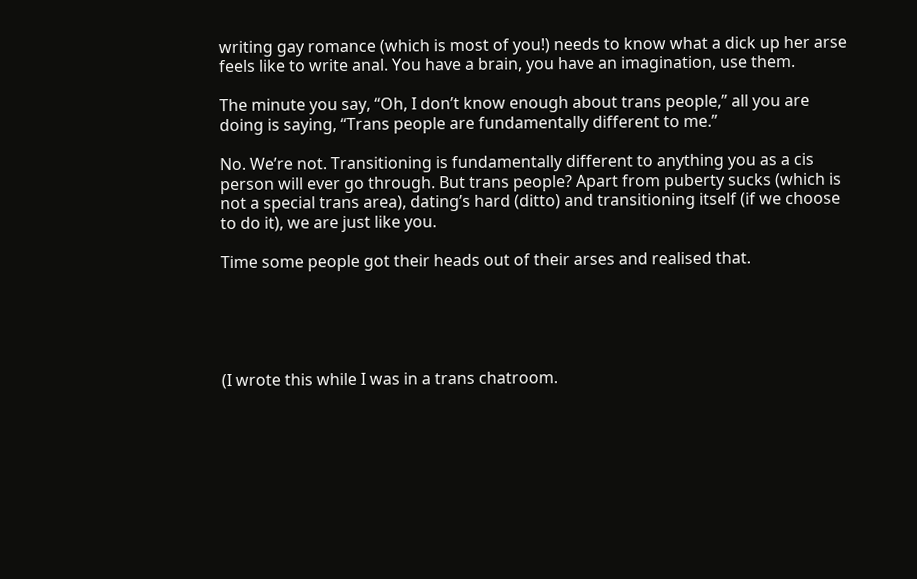writing gay romance (which is most of you!) needs to know what a dick up her arse feels like to write anal. You have a brain, you have an imagination, use them.

The minute you say, “Oh, I don’t know enough about trans people,” all you are doing is saying, “Trans people are fundamentally different to me.”

No. We’re not. Transitioning is fundamentally different to anything you as a cis person will ever go through. But trans people? Apart from puberty sucks (which is not a special trans area), dating’s hard (ditto) and transitioning itself (if we choose to do it), we are just like you.

Time some people got their heads out of their arses and realised that.





(I wrote this while I was in a trans chatroom.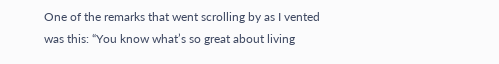One of the remarks that went scrolling by as I vented was this: “You know what’s so great about living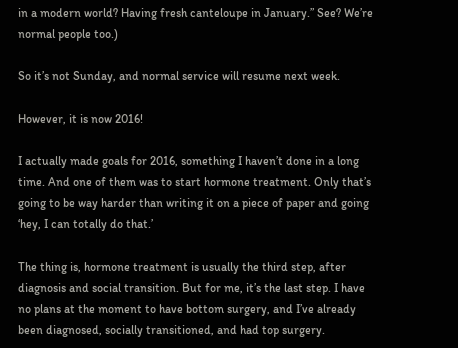in a modern world? Having fresh canteloupe in January.” See? We’re normal people too.)

So it’s not Sunday, and normal service will resume next week.

However, it is now 2016!

I actually made goals for 2016, something I haven’t done in a long time. And one of them was to start hormone treatment. Only that’s going to be way harder than writing it on a piece of paper and going ‘hey, I can totally do that.’

The thing is, hormone treatment is usually the third step, after diagnosis and social transition. But for me, it’s the last step. I have no plans at the moment to have bottom surgery, and I’ve already been diagnosed, socially transitioned, and had top surgery.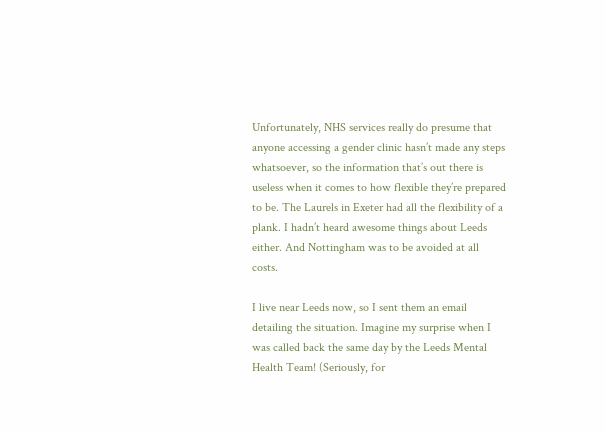Unfortunately, NHS services really do presume that anyone accessing a gender clinic hasn’t made any steps whatsoever, so the information that’s out there is useless when it comes to how flexible they’re prepared to be. The Laurels in Exeter had all the flexibility of a plank. I hadn’t heard awesome things about Leeds either. And Nottingham was to be avoided at all costs.

I live near Leeds now, so I sent them an email detailing the situation. Imagine my surprise when I was called back the same day by the Leeds Mental Health Team! (Seriously, for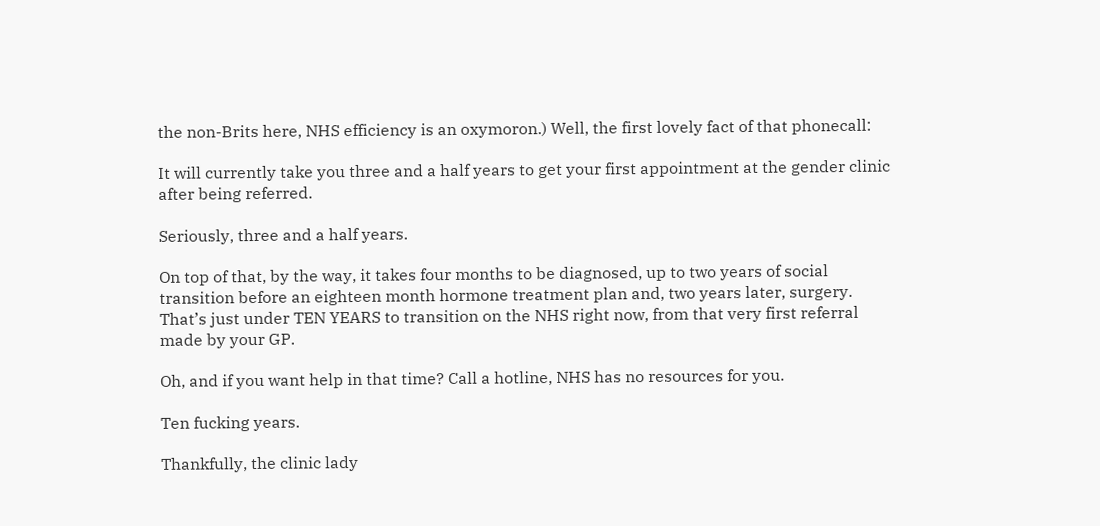the non-Brits here, NHS efficiency is an oxymoron.) Well, the first lovely fact of that phonecall:

It will currently take you three and a half years to get your first appointment at the gender clinic after being referred.

Seriously, three and a half years.

On top of that, by the way, it takes four months to be diagnosed, up to two years of social transition before an eighteen month hormone treatment plan and, two years later, surgery. That’s just under TEN YEARS to transition on the NHS right now, from that very first referral made by your GP.

Oh, and if you want help in that time? Call a hotline, NHS has no resources for you.

Ten fucking years.

Thankfully, the clinic lady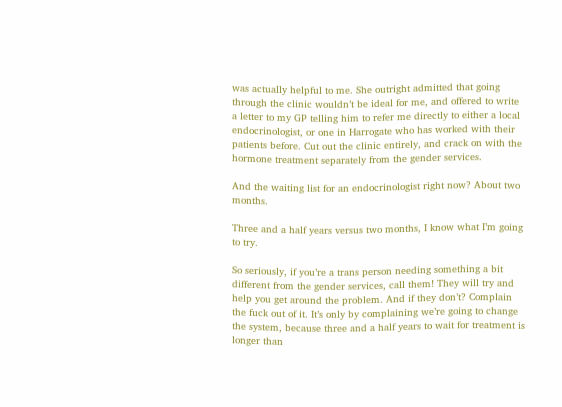was actually helpful to me. She outright admitted that going through the clinic wouldn’t be ideal for me, and offered to write a letter to my GP telling him to refer me directly to either a local endocrinologist, or one in Harrogate who has worked with their patients before. Cut out the clinic entirely, and crack on with the hormone treatment separately from the gender services.

And the waiting list for an endocrinologist right now? About two months.

Three and a half years versus two months, I know what I’m going to try.

So seriously, if you’re a trans person needing something a bit different from the gender services, call them! They will try and help you get around the problem. And if they don’t? Complain the fuck out of it. It’s only by complaining we’re going to change the system, because three and a half years to wait for treatment is longer than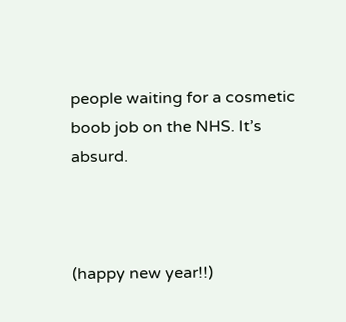people waiting for a cosmetic boob job on the NHS. It’s absurd.



(happy new year!!)